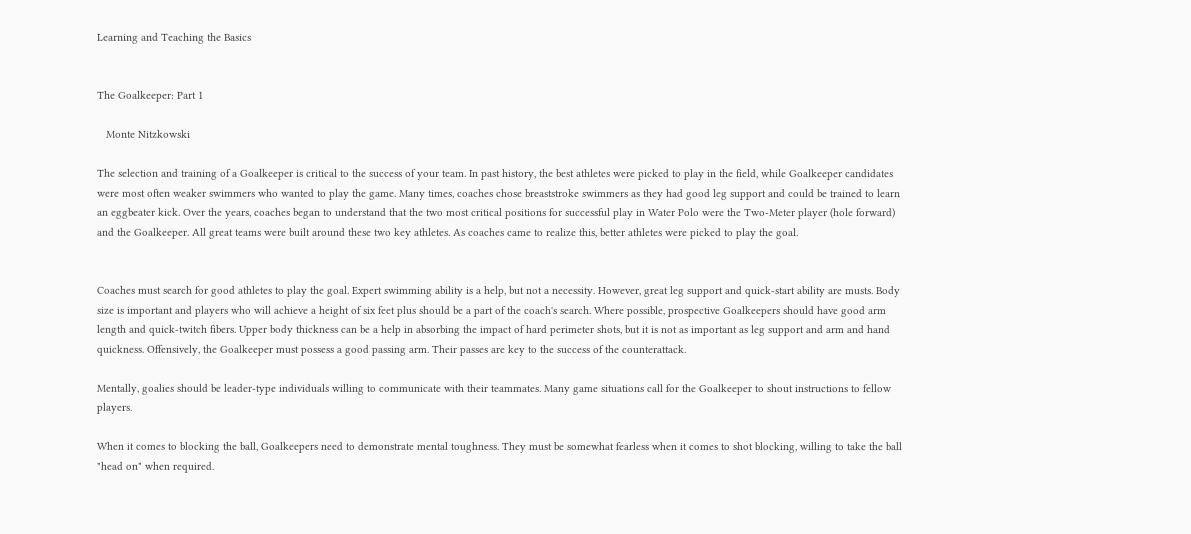Learning and Teaching the Basics


The Goalkeeper: Part 1

   Monte Nitzkowski

The selection and training of a Goalkeeper is critical to the success of your team. In past history, the best athletes were picked to play in the field, while Goalkeeper candidates were most often weaker swimmers who wanted to play the game. Many times, coaches chose breaststroke swimmers as they had good leg support and could be trained to learn an eggbeater kick. Over the years, coaches began to understand that the two most critical positions for successful play in Water Polo were the Two-Meter player (hole forward) and the Goalkeeper. All great teams were built around these two key athletes. As coaches came to realize this, better athletes were picked to play the goal.


Coaches must search for good athletes to play the goal. Expert swimming ability is a help, but not a necessity. However, great leg support and quick-start ability are musts. Body size is important and players who will achieve a height of six feet plus should be a part of the coach's search. Where possible, prospective Goalkeepers should have good arm length and quick-twitch fibers. Upper body thickness can be a help in absorbing the impact of hard perimeter shots, but it is not as important as leg support and arm and hand quickness. Offensively, the Goalkeeper must possess a good passing arm. Their passes are key to the success of the counterattack.

Mentally, goalies should be leader-type individuals willing to communicate with their teammates. Many game situations call for the Goalkeeper to shout instructions to fellow players.

When it comes to blocking the ball, Goalkeepers need to demonstrate mental toughness. They must be somewhat fearless when it comes to shot blocking, willing to take the ball "head on" when required.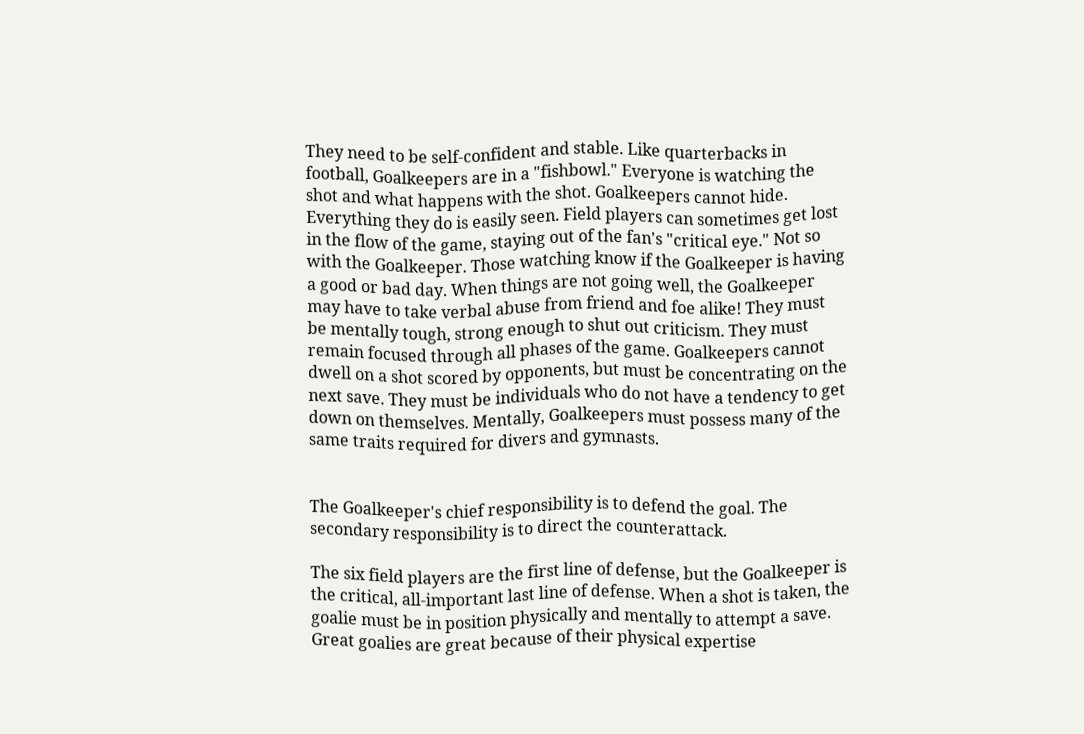They need to be self-confident and stable. Like quarterbacks in football, Goalkeepers are in a "fishbowl." Everyone is watching the shot and what happens with the shot. Goalkeepers cannot hide. Everything they do is easily seen. Field players can sometimes get lost in the flow of the game, staying out of the fan's "critical eye." Not so with the Goalkeeper. Those watching know if the Goalkeeper is having a good or bad day. When things are not going well, the Goalkeeper may have to take verbal abuse from friend and foe alike! They must be mentally tough, strong enough to shut out criticism. They must remain focused through all phases of the game. Goalkeepers cannot dwell on a shot scored by opponents, but must be concentrating on the next save. They must be individuals who do not have a tendency to get down on themselves. Mentally, Goalkeepers must possess many of the same traits required for divers and gymnasts.


The Goalkeeper's chief responsibility is to defend the goal. The secondary responsibility is to direct the counterattack.

The six field players are the first line of defense, but the Goalkeeper is the critical, all-important last line of defense. When a shot is taken, the goalie must be in position physically and mentally to attempt a save. Great goalies are great because of their physical expertise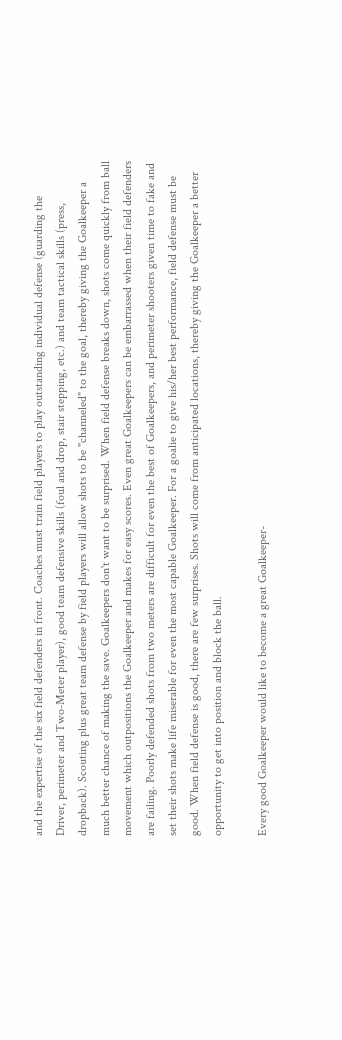and the expertise of the six field defenders in front. Coaches must train field players to play outstanding individual defense (guarding the Driver, perimeter and Two-Meter player), good team defensive skills (foul and drop, stair stepping, etc.) and team tactical skills (press, dropback). Scouting plus great team defense by field players will allow shots to be "channeled" to the goal, thereby giving the Goalkeeper a much better chance of making the save. Goalkeepers don't want to be surprised. When field defense breaks down, shots come quickly from ball movement which outpositions the Goalkeeper and makes for easy scores. Even great Goalkeepers can be embarrassed when their field defenders are failing. Poorly defended shots from two meters are difficult for even the best of Goalkeepers, and perimeter shooters given time to fake and set their shots make life miserable for even the most capable Goalkeeper. For a goalie to give his/her best performance, field defense must be good. When field defense is good, there are few surprises. Shots will come from anticipated locations, thereby giving the Goalkeeper a better opportunity to get into position and block the ball.

Every good Goalkeeper would like to become a great Goalkeeper-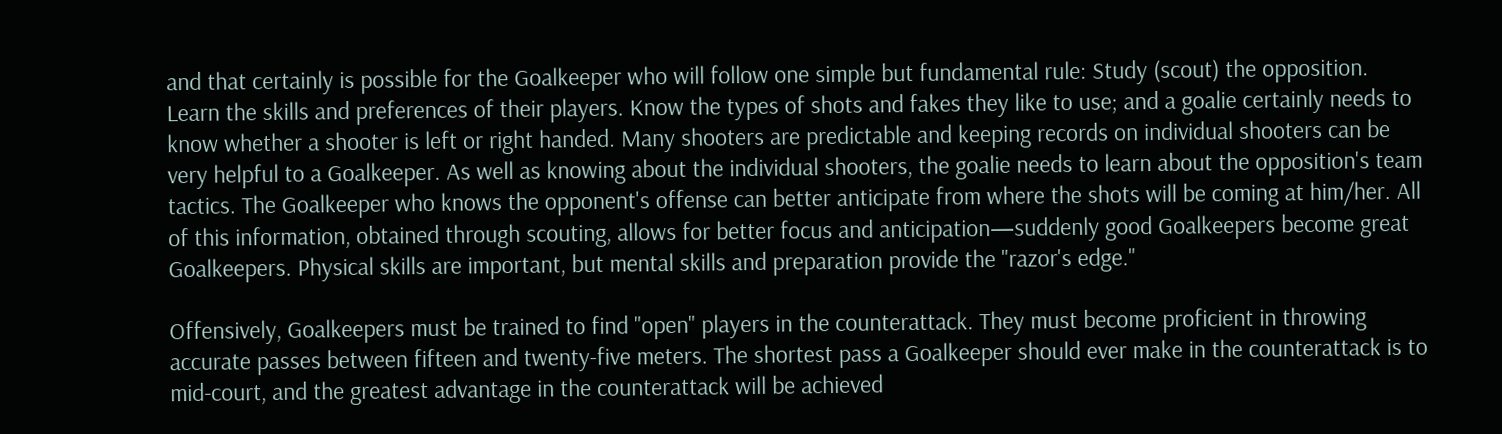and that certainly is possible for the Goalkeeper who will follow one simple but fundamental rule: Study (scout) the opposition. Learn the skills and preferences of their players. Know the types of shots and fakes they like to use; and a goalie certainly needs to know whether a shooter is left or right handed. Many shooters are predictable and keeping records on individual shooters can be very helpful to a Goalkeeper. As well as knowing about the individual shooters, the goalie needs to learn about the opposition's team tactics. The Goalkeeper who knows the opponent's offense can better anticipate from where the shots will be coming at him/her. All of this information, obtained through scouting, allows for better focus and anticipation—suddenly good Goalkeepers become great Goalkeepers. Physical skills are important, but mental skills and preparation provide the "razor's edge."

Offensively, Goalkeepers must be trained to find "open" players in the counterattack. They must become proficient in throwing accurate passes between fifteen and twenty-five meters. The shortest pass a Goalkeeper should ever make in the counterattack is to mid-court, and the greatest advantage in the counterattack will be achieved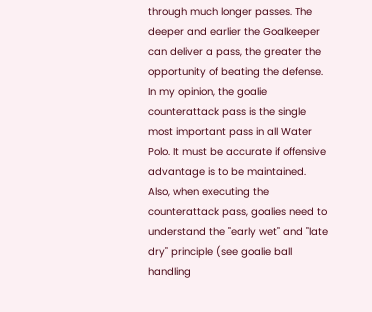through much longer passes. The deeper and earlier the Goalkeeper can deliver a pass, the greater the opportunity of beating the defense. In my opinion, the goalie counterattack pass is the single most important pass in all Water Polo. It must be accurate if offensive advantage is to be maintained. Also, when executing the counterattack pass, goalies need to understand the "early wet" and "late dry" principle (see goalie ball handling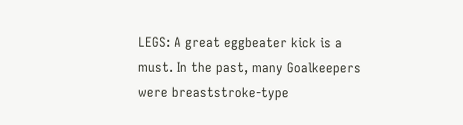LEGS: A great eggbeater kick is a must. In the past, many Goalkeepers were breaststroke-type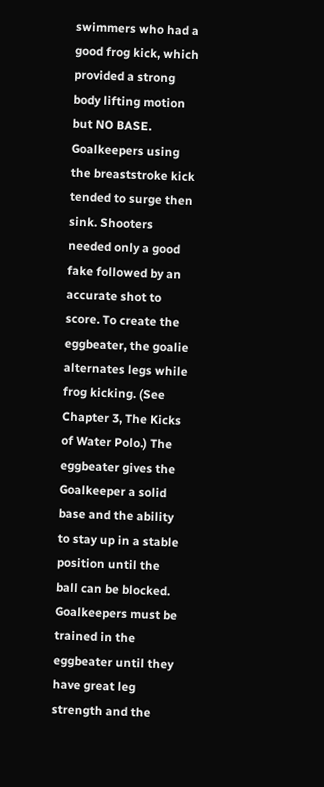swimmers who had a good frog kick, which provided a strong body lifting motion but NO BASE. Goalkeepers using the breaststroke kick tended to surge then sink. Shooters needed only a good fake followed by an accurate shot to score. To create the eggbeater, the goalie alternates legs while frog kicking. (See Chapter 3, The Kicks of Water Polo.) The eggbeater gives the Goalkeeper a solid base and the ability to stay up in a stable position until the ball can be blocked. Goalkeepers must be trained in the eggbeater until they have great leg strength and the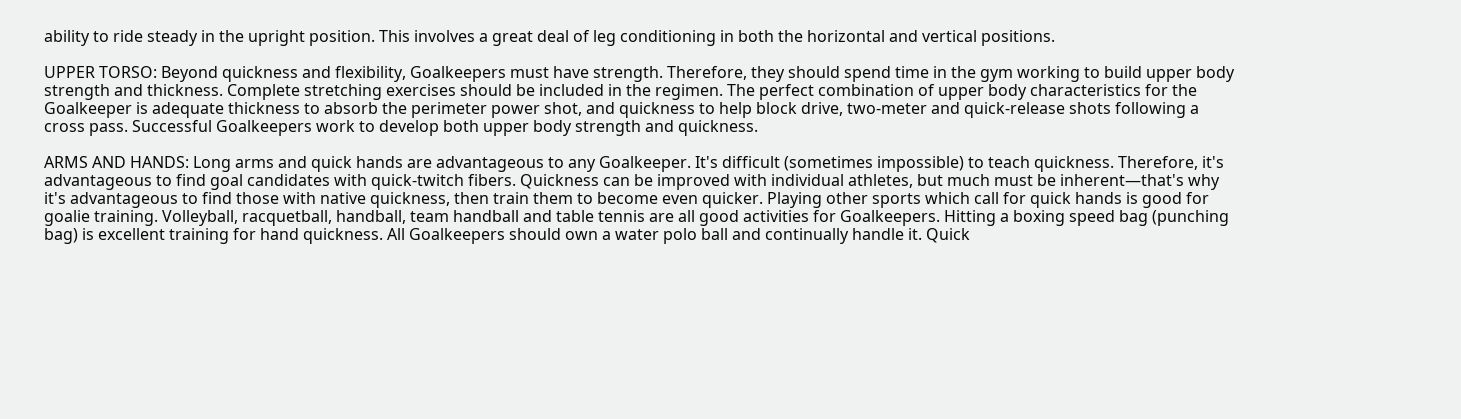ability to ride steady in the upright position. This involves a great deal of leg conditioning in both the horizontal and vertical positions.

UPPER TORSO: Beyond quickness and flexibility, Goalkeepers must have strength. Therefore, they should spend time in the gym working to build upper body strength and thickness. Complete stretching exercises should be included in the regimen. The perfect combination of upper body characteristics for the Goalkeeper is adequate thickness to absorb the perimeter power shot, and quickness to help block drive, two-meter and quick-release shots following a cross pass. Successful Goalkeepers work to develop both upper body strength and quickness.

ARMS AND HANDS: Long arms and quick hands are advantageous to any Goalkeeper. It's difficult (sometimes impossible) to teach quickness. Therefore, it's advantageous to find goal candidates with quick-twitch fibers. Quickness can be improved with individual athletes, but much must be inherent—that's why it's advantageous to find those with native quickness, then train them to become even quicker. Playing other sports which call for quick hands is good for goalie training. Volleyball, racquetball, handball, team handball and table tennis are all good activities for Goalkeepers. Hitting a boxing speed bag (punching bag) is excellent training for hand quickness. All Goalkeepers should own a water polo ball and continually handle it. Quick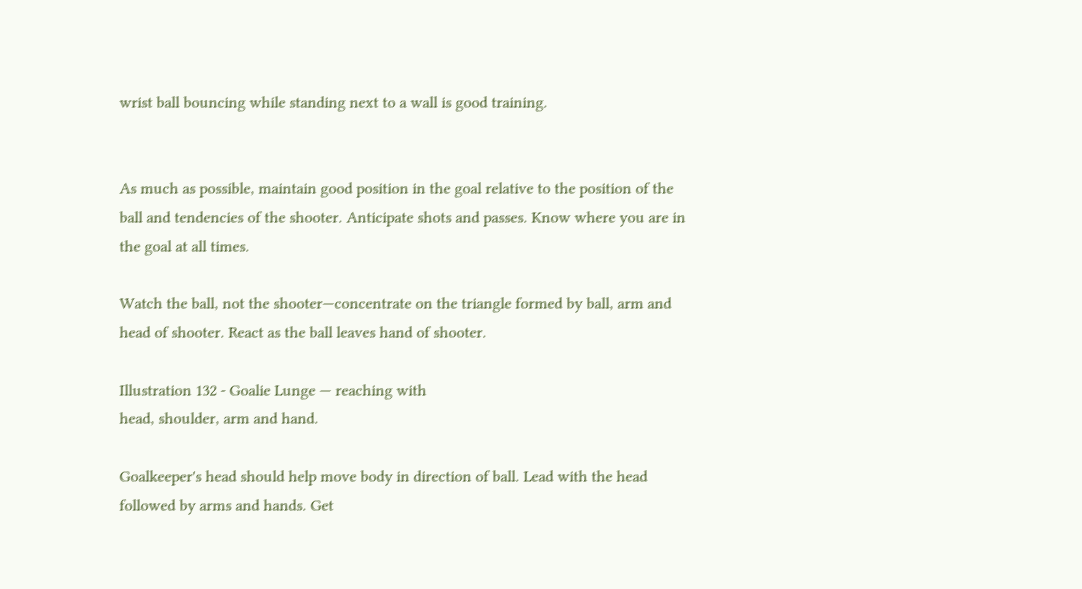wrist ball bouncing while standing next to a wall is good training.


As much as possible, maintain good position in the goal relative to the position of the ball and tendencies of the shooter. Anticipate shots and passes. Know where you are in the goal at all times.

Watch the ball, not the shooter—concentrate on the triangle formed by ball, arm and head of shooter. React as the ball leaves hand of shooter.

Illustration 132 - Goalie Lunge — reaching with
head, shoulder, arm and hand.

Goalkeeper's head should help move body in direction of ball. Lead with the head followed by arms and hands. Get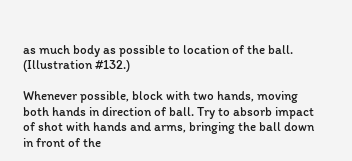as much body as possible to location of the ball. (Illustration #132.)

Whenever possible, block with two hands, moving both hands in direction of ball. Try to absorb impact of shot with hands and arms, bringing the ball down in front of the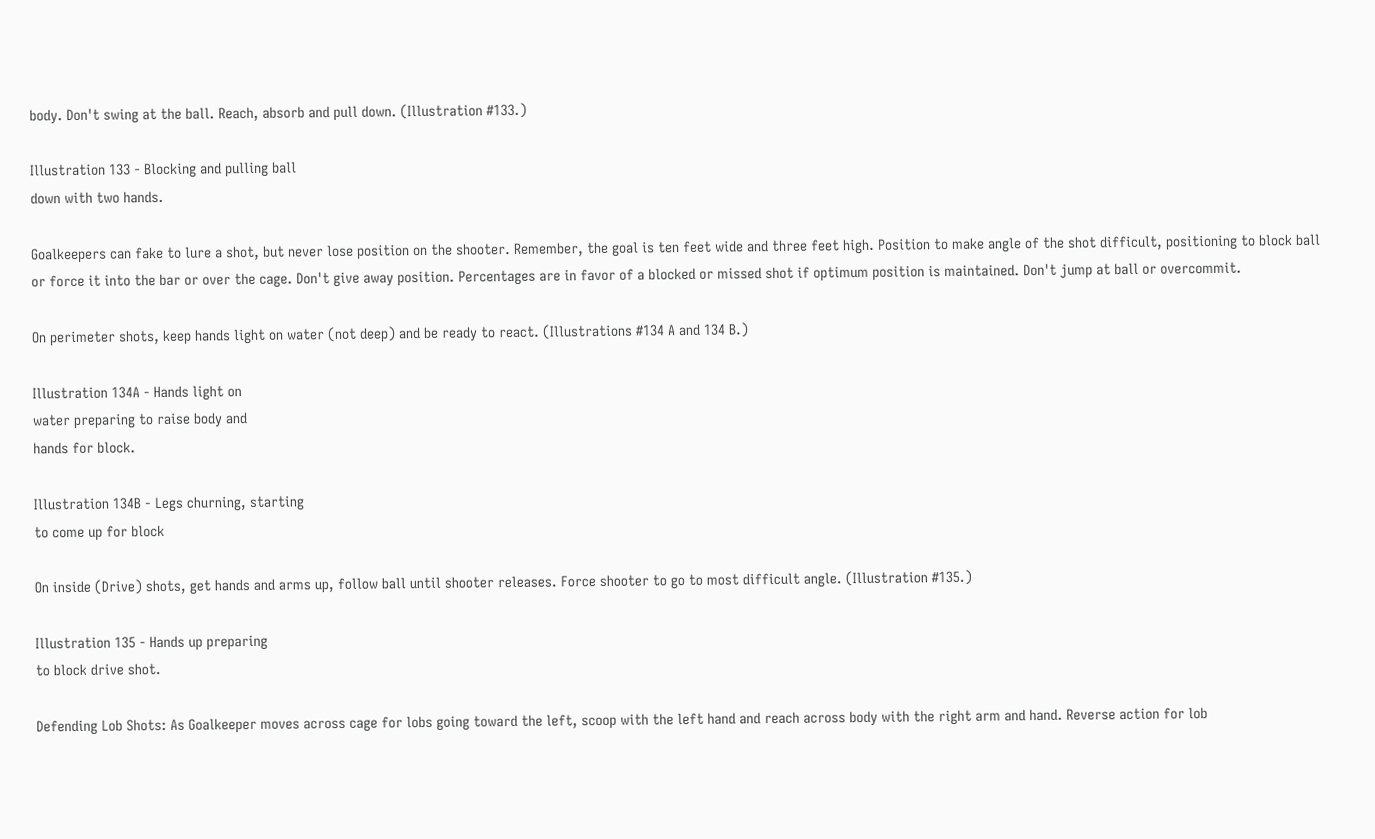body. Don't swing at the ball. Reach, absorb and pull down. (Illustration #133.)

Illustration 133 - Blocking and pulling ball
down with two hands.

Goalkeepers can fake to lure a shot, but never lose position on the shooter. Remember, the goal is ten feet wide and three feet high. Position to make angle of the shot difficult, positioning to block ball or force it into the bar or over the cage. Don't give away position. Percentages are in favor of a blocked or missed shot if optimum position is maintained. Don't jump at ball or overcommit.

On perimeter shots, keep hands light on water (not deep) and be ready to react. (Illustrations #134 A and 134 B.)

Illustration 134A - Hands light on
water preparing to raise body and
hands for block.

Illustration 134B - Legs churning, starting
to come up for block

On inside (Drive) shots, get hands and arms up, follow ball until shooter releases. Force shooter to go to most difficult angle. (Illustration #135.)

Illustration 135 - Hands up preparing
to block drive shot.

Defending Lob Shots: As Goalkeeper moves across cage for lobs going toward the left, scoop with the left hand and reach across body with the right arm and hand. Reverse action for lob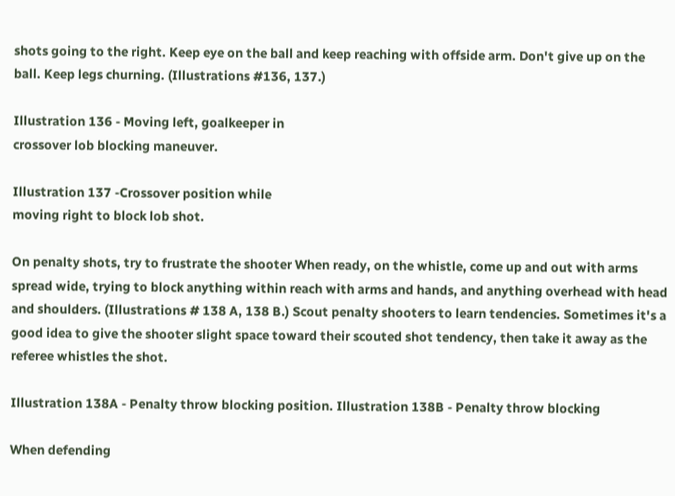shots going to the right. Keep eye on the ball and keep reaching with offside arm. Don't give up on the ball. Keep legs churning. (Illustrations #136, 137.)

Illustration 136 - Moving left, goalkeeper in
crossover lob blocking maneuver.

Illustration 137 -Crossover position while
moving right to block lob shot.

On penalty shots, try to frustrate the shooter When ready, on the whistle, come up and out with arms spread wide, trying to block anything within reach with arms and hands, and anything overhead with head and shoulders. (Illustrations # 138 A, 138 B.) Scout penalty shooters to learn tendencies. Sometimes it's a good idea to give the shooter slight space toward their scouted shot tendency, then take it away as the referee whistles the shot.

Illustration 138A - Penalty throw blocking position. Illustration 138B - Penalty throw blocking

When defending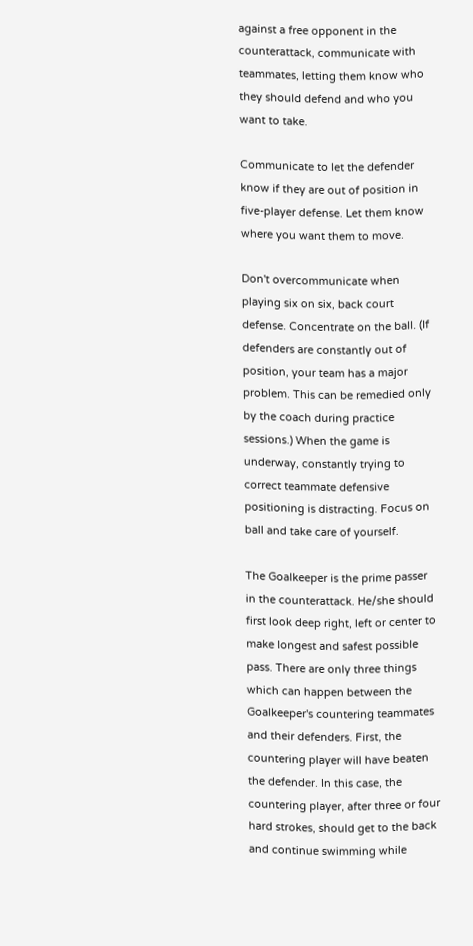against a free opponent in the counterattack, communicate with teammates, letting them know who they should defend and who you want to take.

Communicate to let the defender know if they are out of position in five-player defense. Let them know where you want them to move.

Don't overcommunicate when playing six on six, back court defense. Concentrate on the ball. (If defenders are constantly out of position, your team has a major problem. This can be remedied only by the coach during practice sessions.) When the game is underway, constantly trying to correct teammate defensive positioning is distracting. Focus on ball and take care of yourself.

The Goalkeeper is the prime passer in the counterattack. He/she should first look deep right, left or center to make longest and safest possible pass. There are only three things which can happen between the Goalkeeper's countering teammates and their defenders. First, the countering player will have beaten the defender. In this case, the countering player, after three or four hard strokes, should get to the back and continue swimming while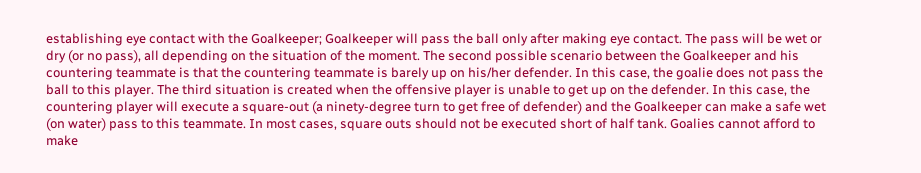establishing eye contact with the Goalkeeper; Goalkeeper will pass the ball only after making eye contact. The pass will be wet or dry (or no pass), all depending on the situation of the moment. The second possible scenario between the Goalkeeper and his countering teammate is that the countering teammate is barely up on his/her defender. In this case, the goalie does not pass the ball to this player. The third situation is created when the offensive player is unable to get up on the defender. In this case, the countering player will execute a square-out (a ninety-degree turn to get free of defender) and the Goalkeeper can make a safe wet (on water) pass to this teammate. In most cases, square outs should not be executed short of half tank. Goalies cannot afford to make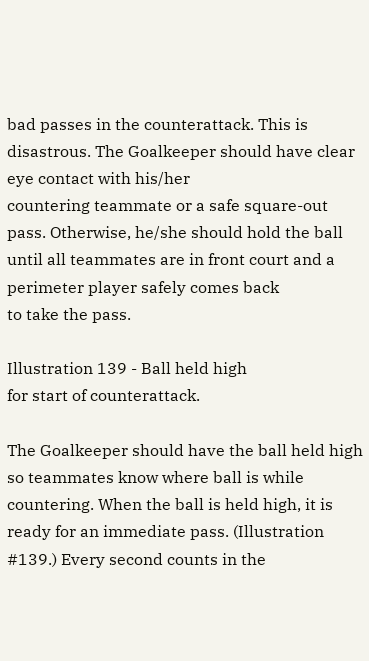bad passes in the counterattack. This is disastrous. The Goalkeeper should have clear eye contact with his/her
countering teammate or a safe square-out pass. Otherwise, he/she should hold the ball until all teammates are in front court and a perimeter player safely comes back
to take the pass.

Illustration 139 - Ball held high
for start of counterattack.

The Goalkeeper should have the ball held high so teammates know where ball is while countering. When the ball is held high, it is ready for an immediate pass. (Illustration #139.) Every second counts in the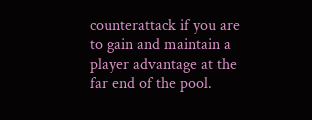counterattack if you are to gain and maintain a player advantage at the far end of the pool.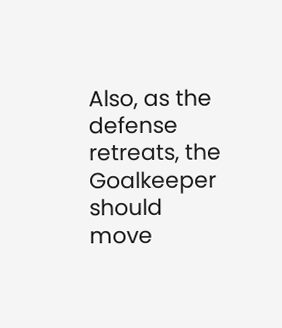Also, as the defense retreats, the Goalkeeper should move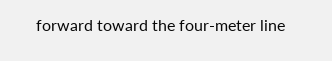forward toward the four-meter line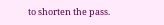to shorten the pass.